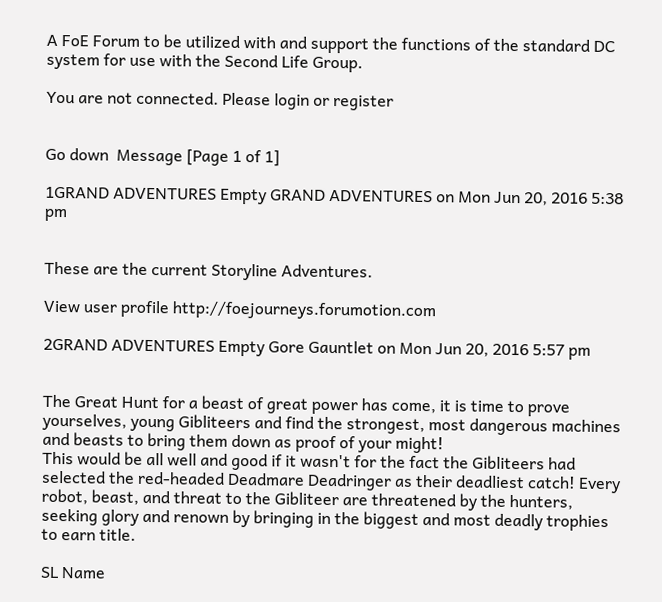A FoE Forum to be utilized with and support the functions of the standard DC system for use with the Second Life Group.

You are not connected. Please login or register


Go down  Message [Page 1 of 1]

1GRAND ADVENTURES Empty GRAND ADVENTURES on Mon Jun 20, 2016 5:38 pm


These are the current Storyline Adventures.

View user profile http://foejourneys.forumotion.com

2GRAND ADVENTURES Empty Gore Gauntlet on Mon Jun 20, 2016 5:57 pm


The Great Hunt for a beast of great power has come, it is time to prove yourselves, young Gibliteers and find the strongest, most dangerous machines and beasts to bring them down as proof of your might!
This would be all well and good if it wasn't for the fact the Gibliteers had selected the red-headed Deadmare Deadringer as their deadliest catch! Every robot, beast, and threat to the Gibliteer are threatened by the hunters, seeking glory and renown by bringing in the biggest and most deadly trophies to earn title.

SL Name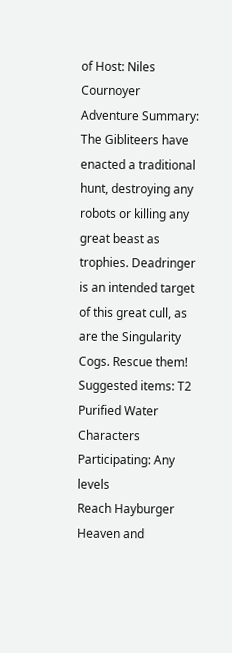of Host: Niles Cournoyer
Adventure Summary:
The Gibliteers have enacted a traditional hunt, destroying any robots or killing any great beast as trophies. Deadringer is an intended target of this great cull, as are the Singularity Cogs. Rescue them!
Suggested items: T2 Purified Water
Characters Participating: Any levels
Reach Hayburger Heaven and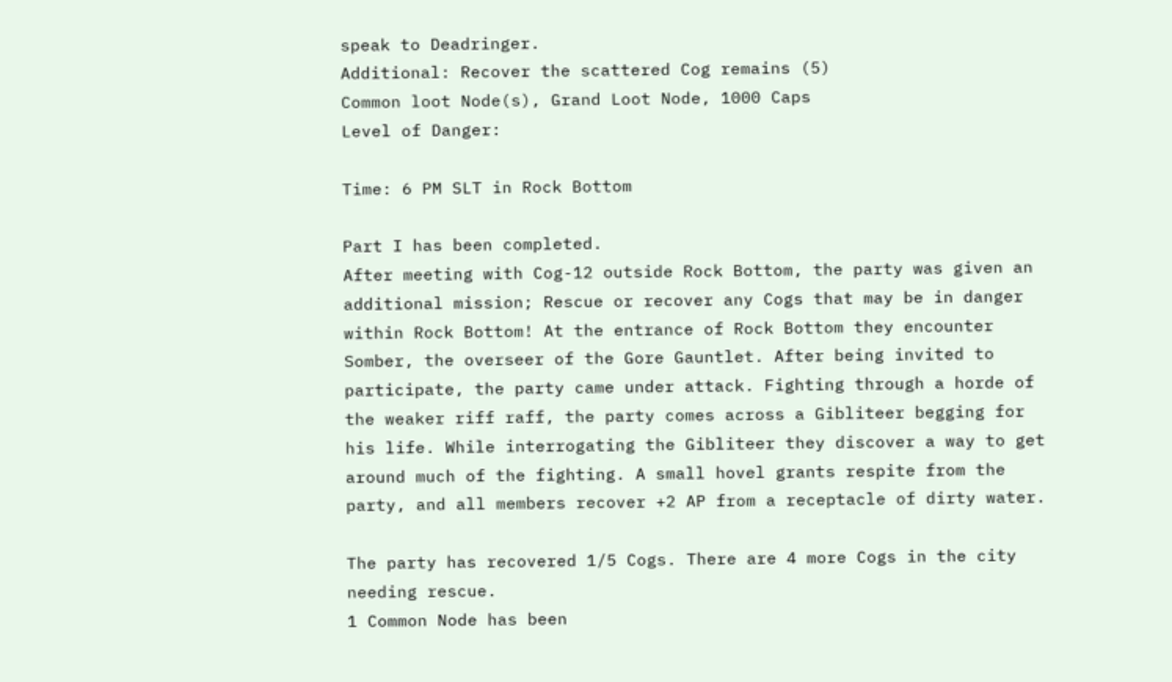speak to Deadringer.
Additional: Recover the scattered Cog remains (5)
Common loot Node(s), Grand Loot Node, 1000 Caps
Level of Danger:

Time: 6 PM SLT in Rock Bottom

Part I has been completed.
After meeting with Cog-12 outside Rock Bottom, the party was given an additional mission; Rescue or recover any Cogs that may be in danger within Rock Bottom! At the entrance of Rock Bottom they encounter Somber, the overseer of the Gore Gauntlet. After being invited to participate, the party came under attack. Fighting through a horde of the weaker riff raff, the party comes across a Gibliteer begging for his life. While interrogating the Gibliteer they discover a way to get around much of the fighting. A small hovel grants respite from the party, and all members recover +2 AP from a receptacle of dirty water.

The party has recovered 1/5 Cogs. There are 4 more Cogs in the city needing rescue.
1 Common Node has been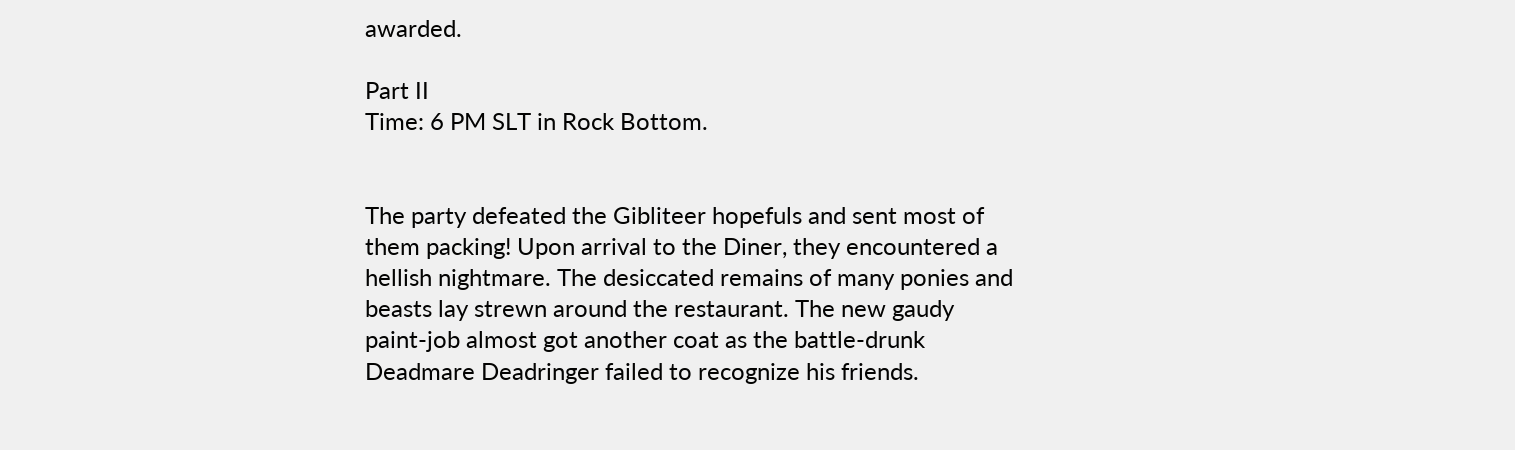awarded.

Part II
Time: 6 PM SLT in Rock Bottom.


The party defeated the Gibliteer hopefuls and sent most of them packing! Upon arrival to the Diner, they encountered a hellish nightmare. The desiccated remains of many ponies and beasts lay strewn around the restaurant. The new gaudy paint-job almost got another coat as the battle-drunk Deadmare Deadringer failed to recognize his friends.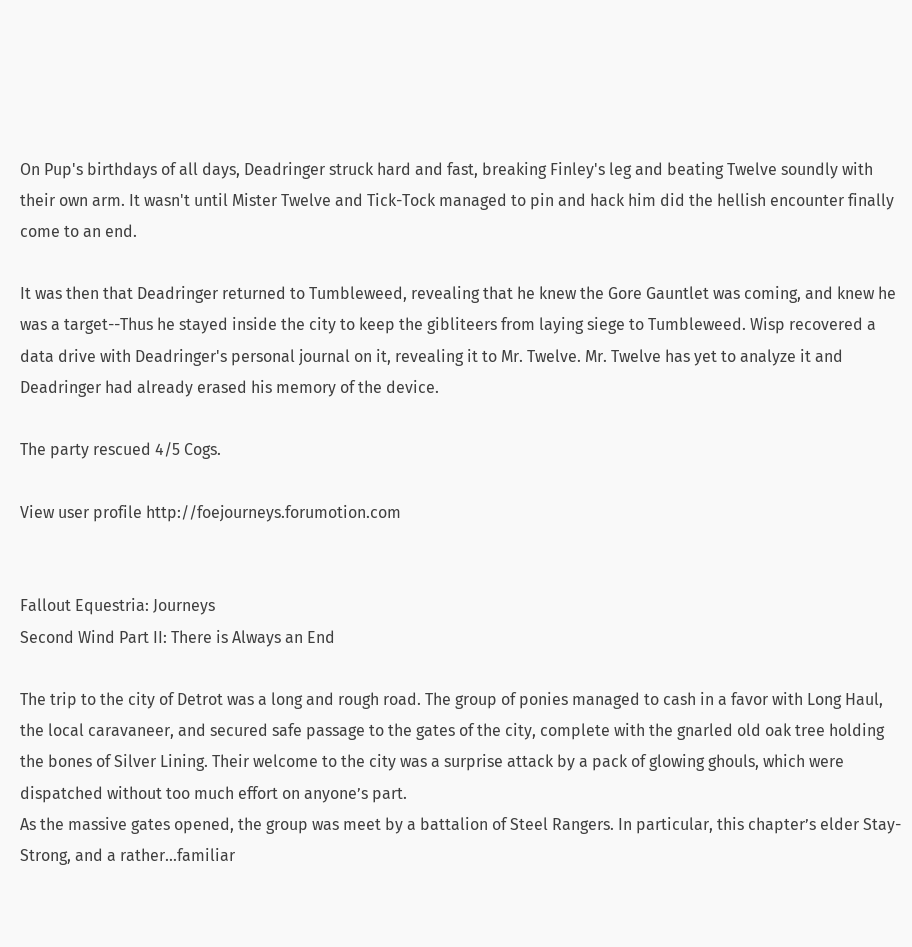On Pup's birthdays of all days, Deadringer struck hard and fast, breaking Finley's leg and beating Twelve soundly with their own arm. It wasn't until Mister Twelve and Tick-Tock managed to pin and hack him did the hellish encounter finally come to an end.

It was then that Deadringer returned to Tumbleweed, revealing that he knew the Gore Gauntlet was coming, and knew he was a target--Thus he stayed inside the city to keep the gibliteers from laying siege to Tumbleweed. Wisp recovered a data drive with Deadringer's personal journal on it, revealing it to Mr. Twelve. Mr. Twelve has yet to analyze it and Deadringer had already erased his memory of the device.

The party rescued 4/5 Cogs.

View user profile http://foejourneys.forumotion.com


Fallout Equestria: Journeys
Second Wind Part II: There is Always an End

The trip to the city of Detrot was a long and rough road. The group of ponies managed to cash in a favor with Long Haul, the local caravaneer, and secured safe passage to the gates of the city, complete with the gnarled old oak tree holding the bones of Silver Lining. Their welcome to the city was a surprise attack by a pack of glowing ghouls, which were dispatched without too much effort on anyone’s part.
As the massive gates opened, the group was meet by a battalion of Steel Rangers. In particular, this chapter’s elder Stay-Strong, and a rather...familiar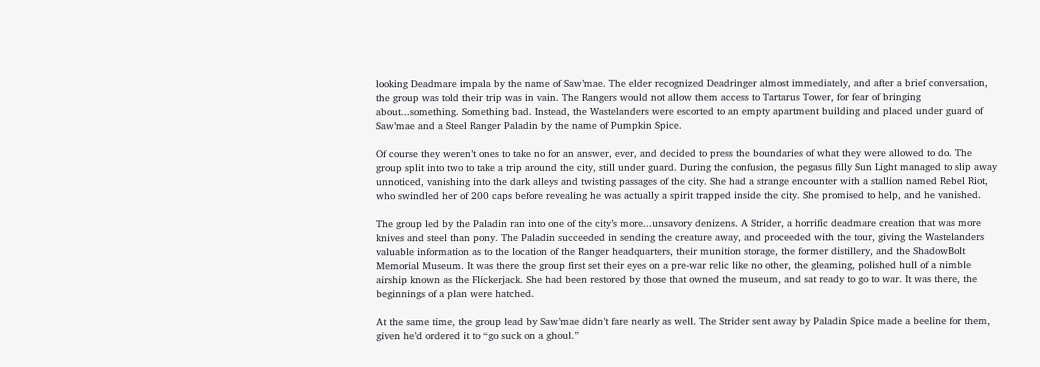looking Deadmare impala by the name of Saw’mae. The elder recognized Deadringer almost immediately, and after a brief conversation, the group was told their trip was in vain. The Rangers would not allow them access to Tartarus Tower, for fear of bringing about...something. Something bad. Instead, the Wastelanders were escorted to an empty apartment building and placed under guard of Saw’mae and a Steel Ranger Paladin by the name of Pumpkin Spice.

Of course they weren’t ones to take no for an answer, ever, and decided to press the boundaries of what they were allowed to do. The group split into two to take a trip around the city, still under guard. During the confusion, the pegasus filly Sun Light managed to slip away unnoticed, vanishing into the dark alleys and twisting passages of the city. She had a strange encounter with a stallion named Rebel Riot, who swindled her of 200 caps before revealing he was actually a spirit trapped inside the city. She promised to help, and he vanished.

The group led by the Paladin ran into one of the city’s more...unsavory denizens. A Strider, a horrific deadmare creation that was more knives and steel than pony. The Paladin succeeded in sending the creature away, and proceeded with the tour, giving the Wastelanders valuable information as to the location of the Ranger headquarters, their munition storage, the former distillery, and the ShadowBolt Memorial Museum. It was there the group first set their eyes on a pre-war relic like no other, the gleaming, polished hull of a nimble airship known as the Flickerjack. She had been restored by those that owned the museum, and sat ready to go to war. It was there, the beginnings of a plan were hatched.

At the same time, the group lead by Saw’mae didn’t fare nearly as well. The Strider sent away by Paladin Spice made a beeline for them, given he’d ordered it to “go suck on a ghoul.”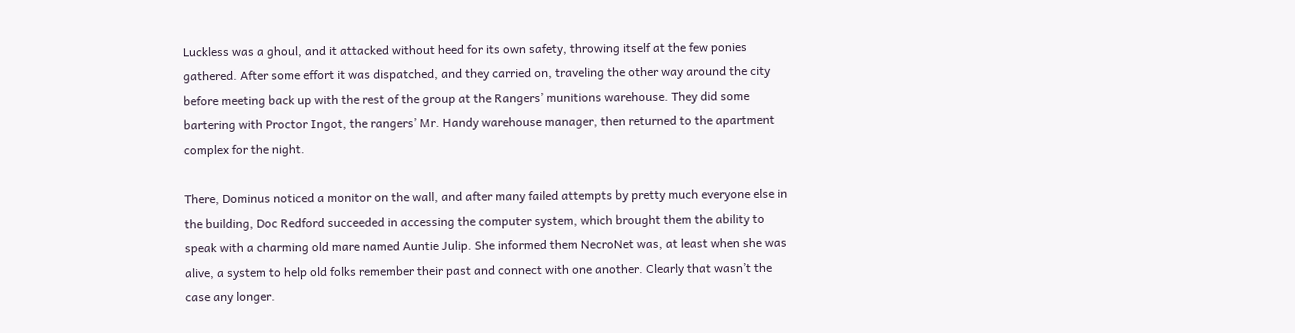Luckless was a ghoul, and it attacked without heed for its own safety, throwing itself at the few ponies gathered. After some effort it was dispatched, and they carried on, traveling the other way around the city before meeting back up with the rest of the group at the Rangers’ munitions warehouse. They did some bartering with Proctor Ingot, the rangers’ Mr. Handy warehouse manager, then returned to the apartment complex for the night.

There, Dominus noticed a monitor on the wall, and after many failed attempts by pretty much everyone else in the building, Doc Redford succeeded in accessing the computer system, which brought them the ability to speak with a charming old mare named Auntie Julip. She informed them NecroNet was, at least when she was alive, a system to help old folks remember their past and connect with one another. Clearly that wasn’t the case any longer.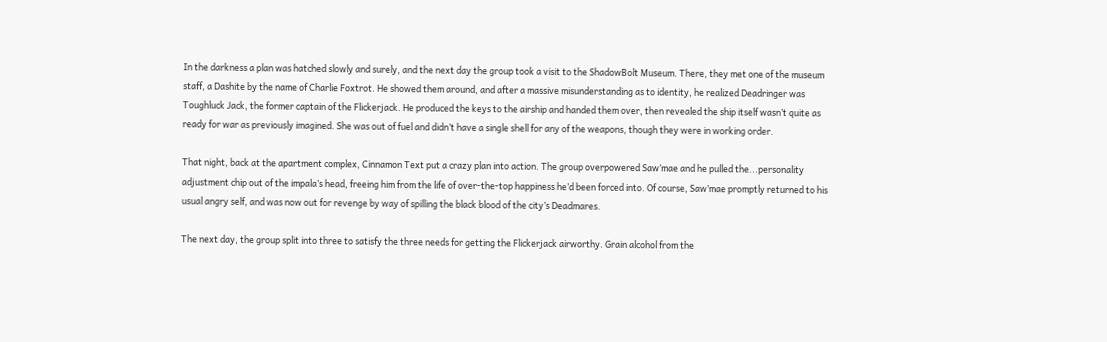In the darkness a plan was hatched slowly and surely, and the next day the group took a visit to the ShadowBolt Museum. There, they met one of the museum staff, a Dashite by the name of Charlie Foxtrot. He showed them around, and after a massive misunderstanding as to identity, he realized Deadringer was Toughluck Jack, the former captain of the Flickerjack. He produced the keys to the airship and handed them over, then revealed the ship itself wasn’t quite as ready for war as previously imagined. She was out of fuel and didn’t have a single shell for any of the weapons, though they were in working order.

That night, back at the apartment complex, Cinnamon Text put a crazy plan into action. The group overpowered Saw’mae and he pulled the...personality adjustment chip out of the impala’s head, freeing him from the life of over-the-top happiness he’d been forced into. Of course, Saw’mae promptly returned to his usual angry self, and was now out for revenge by way of spilling the black blood of the city’s Deadmares.

The next day, the group split into three to satisfy the three needs for getting the Flickerjack airworthy. Grain alcohol from the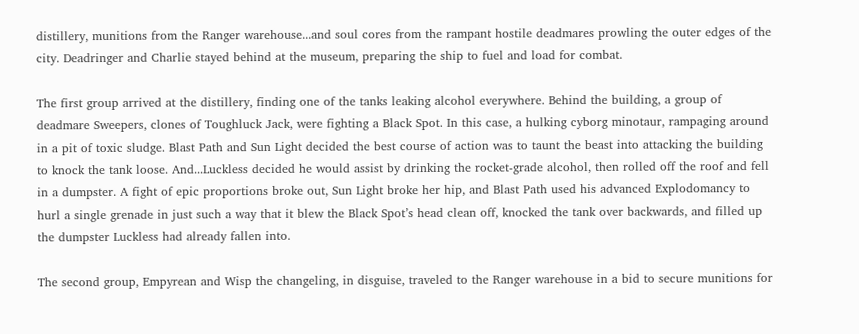distillery, munitions from the Ranger warehouse...and soul cores from the rampant hostile deadmares prowling the outer edges of the city. Deadringer and Charlie stayed behind at the museum, preparing the ship to fuel and load for combat.

The first group arrived at the distillery, finding one of the tanks leaking alcohol everywhere. Behind the building, a group of deadmare Sweepers, clones of Toughluck Jack, were fighting a Black Spot. In this case, a hulking cyborg minotaur, rampaging around in a pit of toxic sludge. Blast Path and Sun Light decided the best course of action was to taunt the beast into attacking the building to knock the tank loose. And...Luckless decided he would assist by drinking the rocket-grade alcohol, then rolled off the roof and fell in a dumpster. A fight of epic proportions broke out, Sun Light broke her hip, and Blast Path used his advanced Explodomancy to hurl a single grenade in just such a way that it blew the Black Spot’s head clean off, knocked the tank over backwards, and filled up the dumpster Luckless had already fallen into.

The second group, Empyrean and Wisp the changeling, in disguise, traveled to the Ranger warehouse in a bid to secure munitions for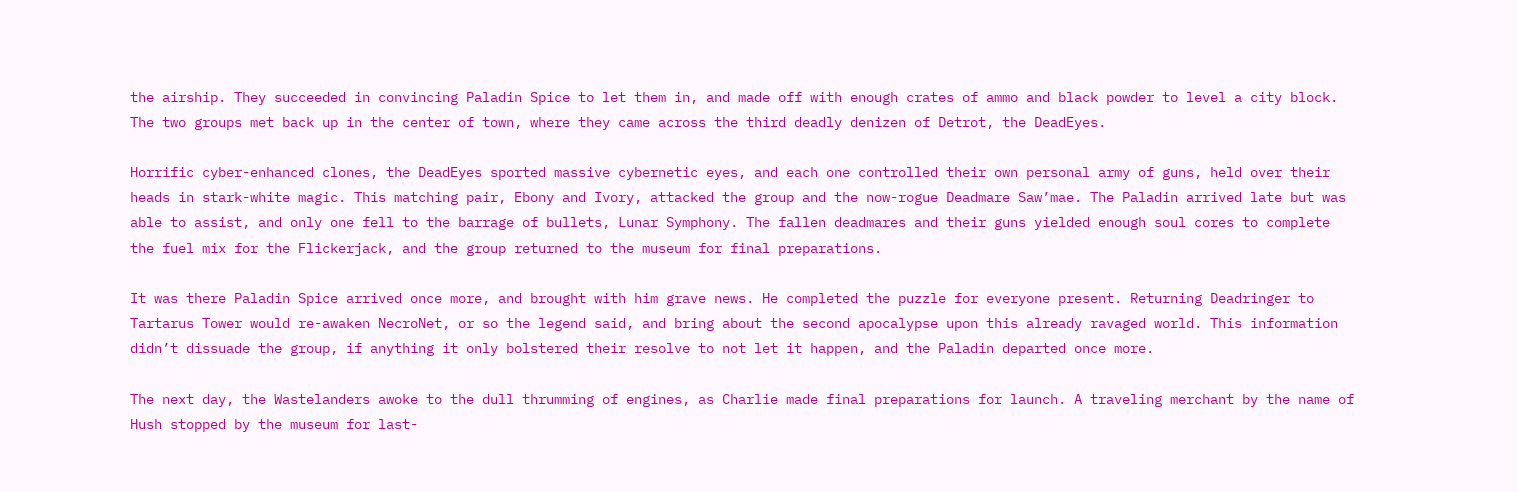the airship. They succeeded in convincing Paladin Spice to let them in, and made off with enough crates of ammo and black powder to level a city block. The two groups met back up in the center of town, where they came across the third deadly denizen of Detrot, the DeadEyes.

Horrific cyber-enhanced clones, the DeadEyes sported massive cybernetic eyes, and each one controlled their own personal army of guns, held over their heads in stark-white magic. This matching pair, Ebony and Ivory, attacked the group and the now-rogue Deadmare Saw’mae. The Paladin arrived late but was able to assist, and only one fell to the barrage of bullets, Lunar Symphony. The fallen deadmares and their guns yielded enough soul cores to complete the fuel mix for the Flickerjack, and the group returned to the museum for final preparations.

It was there Paladin Spice arrived once more, and brought with him grave news. He completed the puzzle for everyone present. Returning Deadringer to Tartarus Tower would re-awaken NecroNet, or so the legend said, and bring about the second apocalypse upon this already ravaged world. This information didn’t dissuade the group, if anything it only bolstered their resolve to not let it happen, and the Paladin departed once more.

The next day, the Wastelanders awoke to the dull thrumming of engines, as Charlie made final preparations for launch. A traveling merchant by the name of Hush stopped by the museum for last-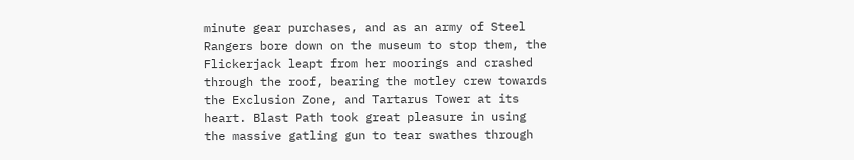minute gear purchases, and as an army of Steel Rangers bore down on the museum to stop them, the Flickerjack leapt from her moorings and crashed through the roof, bearing the motley crew towards the Exclusion Zone, and Tartarus Tower at its heart. Blast Path took great pleasure in using the massive gatling gun to tear swathes through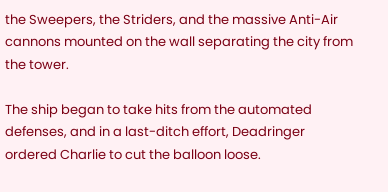the Sweepers, the Striders, and the massive Anti-Air cannons mounted on the wall separating the city from the tower.

The ship began to take hits from the automated defenses, and in a last-ditch effort, Deadringer ordered Charlie to cut the balloon loose.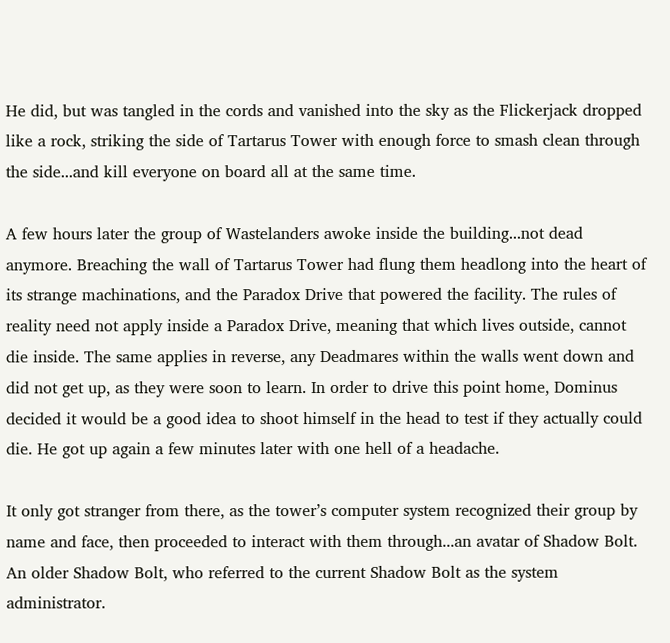He did, but was tangled in the cords and vanished into the sky as the Flickerjack dropped like a rock, striking the side of Tartarus Tower with enough force to smash clean through the side...and kill everyone on board all at the same time.

A few hours later the group of Wastelanders awoke inside the building...not dead anymore. Breaching the wall of Tartarus Tower had flung them headlong into the heart of its strange machinations, and the Paradox Drive that powered the facility. The rules of reality need not apply inside a Paradox Drive, meaning that which lives outside, cannot die inside. The same applies in reverse, any Deadmares within the walls went down and did not get up, as they were soon to learn. In order to drive this point home, Dominus decided it would be a good idea to shoot himself in the head to test if they actually could die. He got up again a few minutes later with one hell of a headache.

It only got stranger from there, as the tower’s computer system recognized their group by name and face, then proceeded to interact with them through...an avatar of Shadow Bolt. An older Shadow Bolt, who referred to the current Shadow Bolt as the system administrator.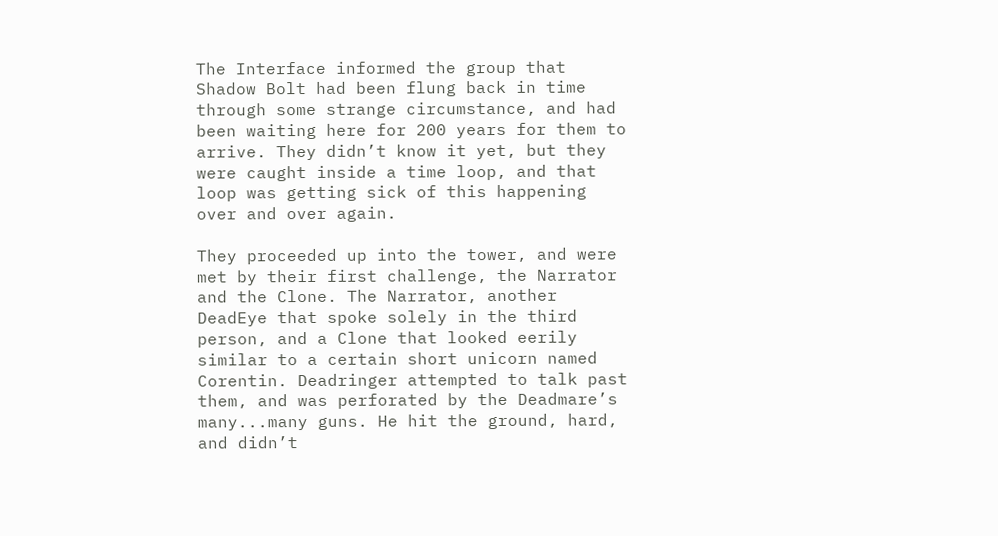The Interface informed the group that Shadow Bolt had been flung back in time through some strange circumstance, and had been waiting here for 200 years for them to arrive. They didn’t know it yet, but they were caught inside a time loop, and that loop was getting sick of this happening over and over again.

They proceeded up into the tower, and were met by their first challenge, the Narrator and the Clone. The Narrator, another DeadEye that spoke solely in the third person, and a Clone that looked eerily similar to a certain short unicorn named Corentin. Deadringer attempted to talk past them, and was perforated by the Deadmare’s many...many guns. He hit the ground, hard, and didn’t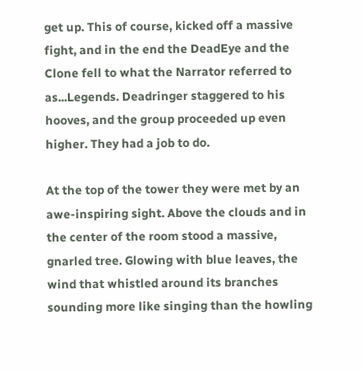get up. This of course, kicked off a massive fight, and in the end the DeadEye and the Clone fell to what the Narrator referred to as...Legends. Deadringer staggered to his hooves, and the group proceeded up even higher. They had a job to do.

At the top of the tower they were met by an awe-inspiring sight. Above the clouds and in the center of the room stood a massive, gnarled tree. Glowing with blue leaves, the wind that whistled around its branches sounding more like singing than the howling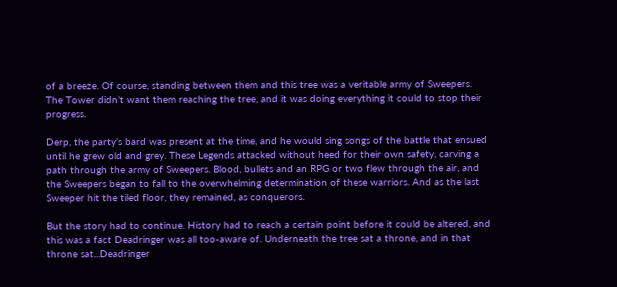of a breeze. Of course, standing between them and this tree was a veritable army of Sweepers. The Tower didn’t want them reaching the tree, and it was doing everything it could to stop their progress.

Derp, the party’s bard was present at the time, and he would sing songs of the battle that ensued until he grew old and grey. These Legends attacked without heed for their own safety, carving a path through the army of Sweepers. Blood, bullets and an RPG or two flew through the air, and the Sweepers began to fall to the overwhelming determination of these warriors. And as the last Sweeper hit the tiled floor, they remained, as conquerors.

But the story had to continue. History had to reach a certain point before it could be altered, and this was a fact Deadringer was all too-aware of. Underneath the tree sat a throne, and in that throne sat...Deadringer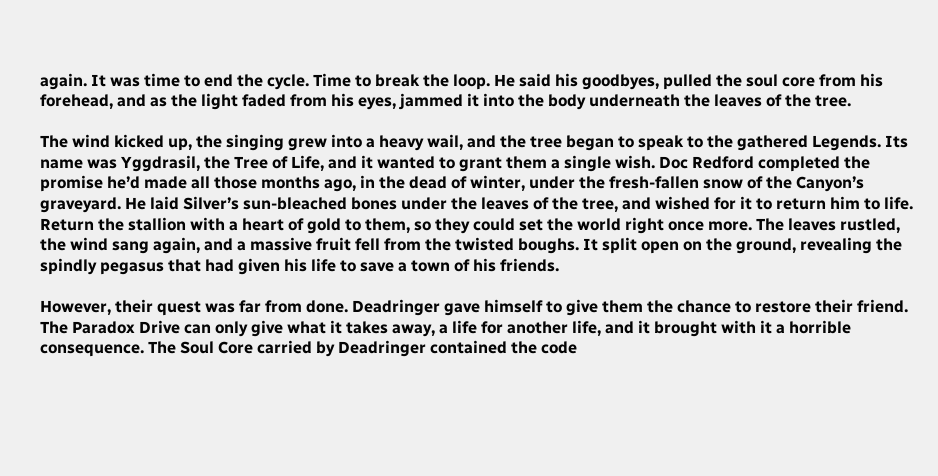again. It was time to end the cycle. Time to break the loop. He said his goodbyes, pulled the soul core from his forehead, and as the light faded from his eyes, jammed it into the body underneath the leaves of the tree.

The wind kicked up, the singing grew into a heavy wail, and the tree began to speak to the gathered Legends. Its name was Yggdrasil, the Tree of Life, and it wanted to grant them a single wish. Doc Redford completed the promise he’d made all those months ago, in the dead of winter, under the fresh-fallen snow of the Canyon’s graveyard. He laid Silver’s sun-bleached bones under the leaves of the tree, and wished for it to return him to life. Return the stallion with a heart of gold to them, so they could set the world right once more. The leaves rustled, the wind sang again, and a massive fruit fell from the twisted boughs. It split open on the ground, revealing the spindly pegasus that had given his life to save a town of his friends.

However, their quest was far from done. Deadringer gave himself to give them the chance to restore their friend. The Paradox Drive can only give what it takes away, a life for another life, and it brought with it a horrible consequence. The Soul Core carried by Deadringer contained the code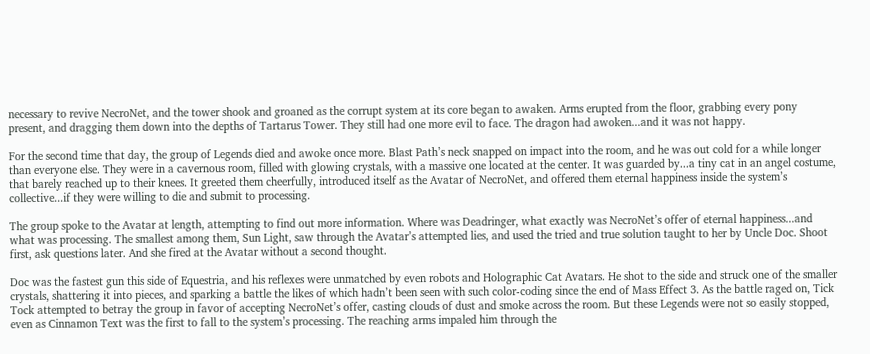necessary to revive NecroNet, and the tower shook and groaned as the corrupt system at its core began to awaken. Arms erupted from the floor, grabbing every pony present, and dragging them down into the depths of Tartarus Tower. They still had one more evil to face. The dragon had awoken...and it was not happy.

For the second time that day, the group of Legends died and awoke once more. Blast Path’s neck snapped on impact into the room, and he was out cold for a while longer than everyone else. They were in a cavernous room, filled with glowing crystals, with a massive one located at the center. It was guarded by...a tiny cat in an angel costume, that barely reached up to their knees. It greeted them cheerfully, introduced itself as the Avatar of NecroNet, and offered them eternal happiness inside the system’s collective...if they were willing to die and submit to processing.

The group spoke to the Avatar at length, attempting to find out more information. Where was Deadringer, what exactly was NecroNet’s offer of eternal happiness...and what was processing. The smallest among them, Sun Light, saw through the Avatar’s attempted lies, and used the tried and true solution taught to her by Uncle Doc. Shoot first, ask questions later. And she fired at the Avatar without a second thought.

Doc was the fastest gun this side of Equestria, and his reflexes were unmatched by even robots and Holographic Cat Avatars. He shot to the side and struck one of the smaller crystals, shattering it into pieces, and sparking a battle the likes of which hadn’t been seen with such color-coding since the end of Mass Effect 3. As the battle raged on, Tick Tock attempted to betray the group in favor of accepting NecroNet’s offer, casting clouds of dust and smoke across the room. But these Legends were not so easily stopped, even as Cinnamon Text was the first to fall to the system’s processing. The reaching arms impaled him through the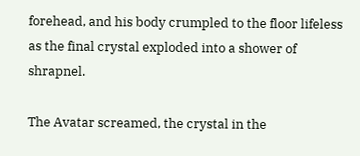forehead, and his body crumpled to the floor lifeless as the final crystal exploded into a shower of shrapnel.

The Avatar screamed, the crystal in the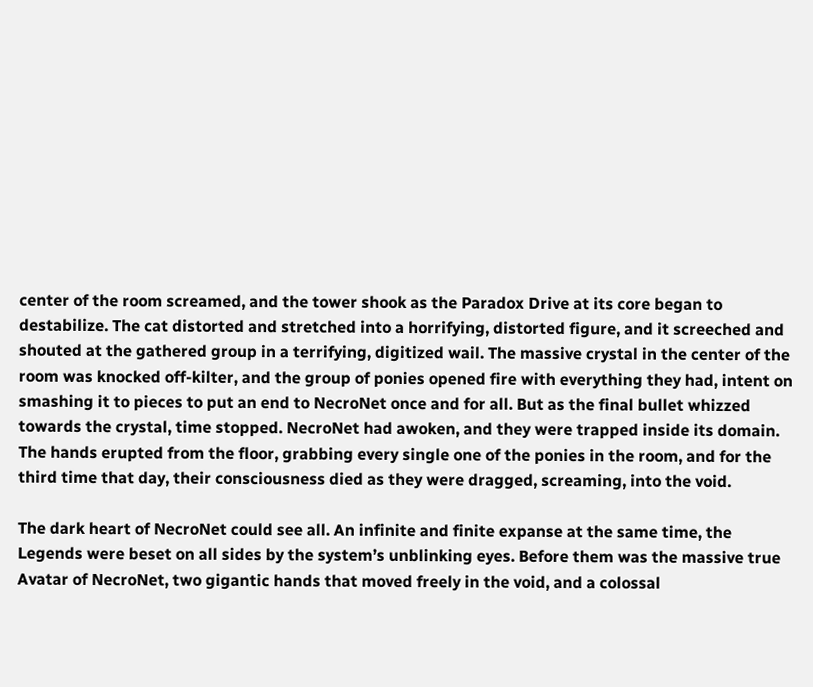center of the room screamed, and the tower shook as the Paradox Drive at its core began to destabilize. The cat distorted and stretched into a horrifying, distorted figure, and it screeched and shouted at the gathered group in a terrifying, digitized wail. The massive crystal in the center of the room was knocked off-kilter, and the group of ponies opened fire with everything they had, intent on smashing it to pieces to put an end to NecroNet once and for all. But as the final bullet whizzed towards the crystal, time stopped. NecroNet had awoken, and they were trapped inside its domain. The hands erupted from the floor, grabbing every single one of the ponies in the room, and for the third time that day, their consciousness died as they were dragged, screaming, into the void.

The dark heart of NecroNet could see all. An infinite and finite expanse at the same time, the Legends were beset on all sides by the system’s unblinking eyes. Before them was the massive true Avatar of NecroNet, two gigantic hands that moved freely in the void, and a colossal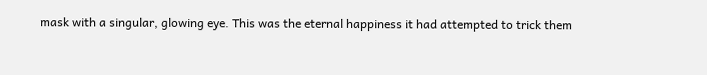mask with a singular, glowing eye. This was the eternal happiness it had attempted to trick them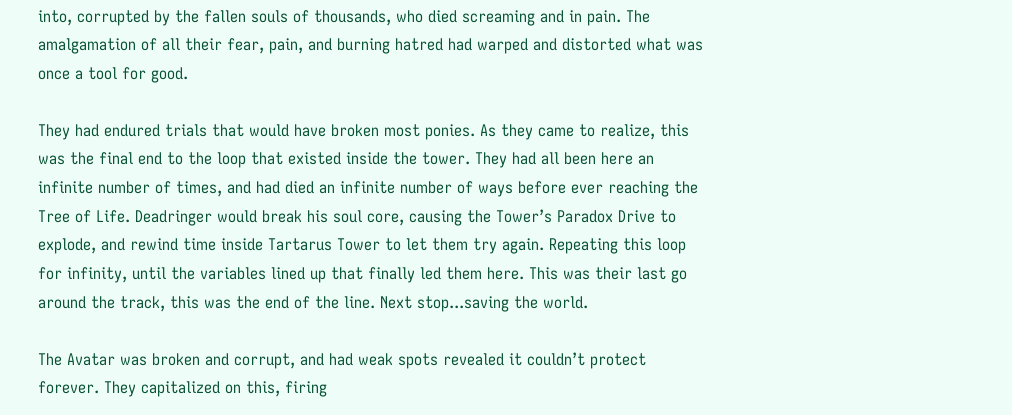into, corrupted by the fallen souls of thousands, who died screaming and in pain. The amalgamation of all their fear, pain, and burning hatred had warped and distorted what was once a tool for good.

They had endured trials that would have broken most ponies. As they came to realize, this was the final end to the loop that existed inside the tower. They had all been here an infinite number of times, and had died an infinite number of ways before ever reaching the Tree of Life. Deadringer would break his soul core, causing the Tower’s Paradox Drive to explode, and rewind time inside Tartarus Tower to let them try again. Repeating this loop for infinity, until the variables lined up that finally led them here. This was their last go around the track, this was the end of the line. Next stop...saving the world.

The Avatar was broken and corrupt, and had weak spots revealed it couldn’t protect forever. They capitalized on this, firing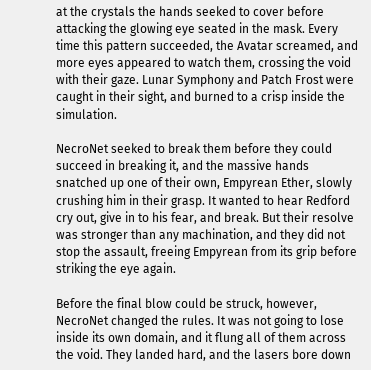at the crystals the hands seeked to cover before attacking the glowing eye seated in the mask. Every time this pattern succeeded, the Avatar screamed, and more eyes appeared to watch them, crossing the void with their gaze. Lunar Symphony and Patch Frost were caught in their sight, and burned to a crisp inside the simulation.

NecroNet seeked to break them before they could succeed in breaking it, and the massive hands snatched up one of their own, Empyrean Ether, slowly crushing him in their grasp. It wanted to hear Redford cry out, give in to his fear, and break. But their resolve was stronger than any machination, and they did not stop the assault, freeing Empyrean from its grip before striking the eye again.

Before the final blow could be struck, however, NecroNet changed the rules. It was not going to lose inside its own domain, and it flung all of them across the void. They landed hard, and the lasers bore down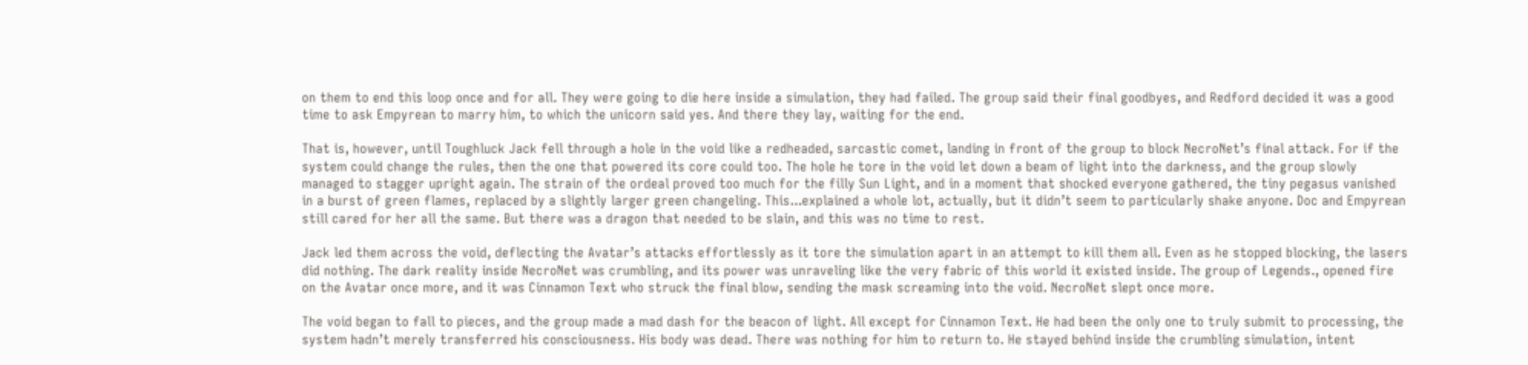on them to end this loop once and for all. They were going to die here inside a simulation, they had failed. The group said their final goodbyes, and Redford decided it was a good time to ask Empyrean to marry him, to which the unicorn said yes. And there they lay, waiting for the end.

That is, however, until Toughluck Jack fell through a hole in the void like a redheaded, sarcastic comet, landing in front of the group to block NecroNet’s final attack. For if the system could change the rules, then the one that powered its core could too. The hole he tore in the void let down a beam of light into the darkness, and the group slowly managed to stagger upright again. The strain of the ordeal proved too much for the filly Sun Light, and in a moment that shocked everyone gathered, the tiny pegasus vanished in a burst of green flames, replaced by a slightly larger green changeling. This...explained a whole lot, actually, but it didn’t seem to particularly shake anyone. Doc and Empyrean still cared for her all the same. But there was a dragon that needed to be slain, and this was no time to rest.

Jack led them across the void, deflecting the Avatar’s attacks effortlessly as it tore the simulation apart in an attempt to kill them all. Even as he stopped blocking, the lasers did nothing. The dark reality inside NecroNet was crumbling, and its power was unraveling like the very fabric of this world it existed inside. The group of Legends., opened fire on the Avatar once more, and it was Cinnamon Text who struck the final blow, sending the mask screaming into the void. NecroNet slept once more.

The void began to fall to pieces, and the group made a mad dash for the beacon of light. All except for Cinnamon Text. He had been the only one to truly submit to processing, the system hadn’t merely transferred his consciousness. His body was dead. There was nothing for him to return to. He stayed behind inside the crumbling simulation, intent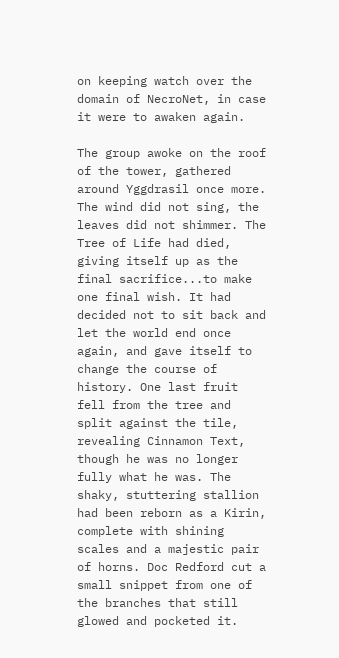on keeping watch over the domain of NecroNet, in case it were to awaken again.

The group awoke on the roof of the tower, gathered around Yggdrasil once more. The wind did not sing, the leaves did not shimmer. The Tree of Life had died, giving itself up as the final sacrifice...to make one final wish. It had decided not to sit back and let the world end once again, and gave itself to change the course of history. One last fruit fell from the tree and split against the tile, revealing Cinnamon Text, though he was no longer fully what he was. The shaky, stuttering stallion had been reborn as a Kirin, complete with shining scales and a majestic pair of horns. Doc Redford cut a small snippet from one of the branches that still glowed and pocketed it.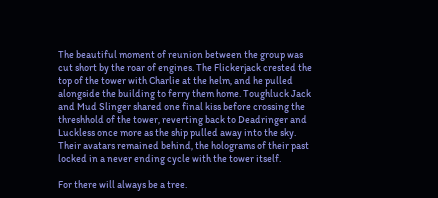The beautiful moment of reunion between the group was cut short by the roar of engines. The Flickerjack crested the top of the tower with Charlie at the helm, and he pulled alongside the building to ferry them home. Toughluck Jack and Mud Slinger shared one final kiss before crossing the threshhold of the tower, reverting back to Deadringer and Luckless once more as the ship pulled away into the sky. Their avatars remained behind, the holograms of their past locked in a never ending cycle with the tower itself.

For there will always be a tree.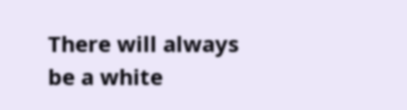There will always be a white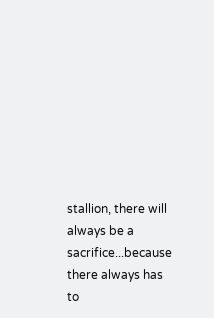stallion, there will always be a sacrifice...because there always has to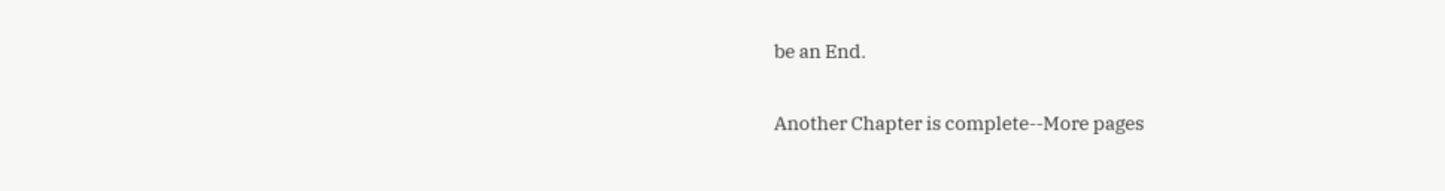be an End.

Another Chapter is complete--More pages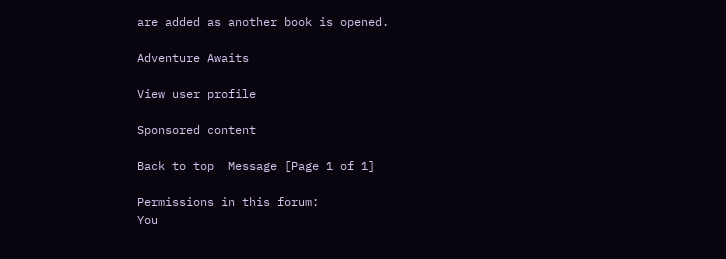are added as another book is opened.

Adventure Awaits

View user profile

Sponsored content

Back to top  Message [Page 1 of 1]

Permissions in this forum:
You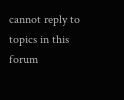cannot reply to topics in this forum